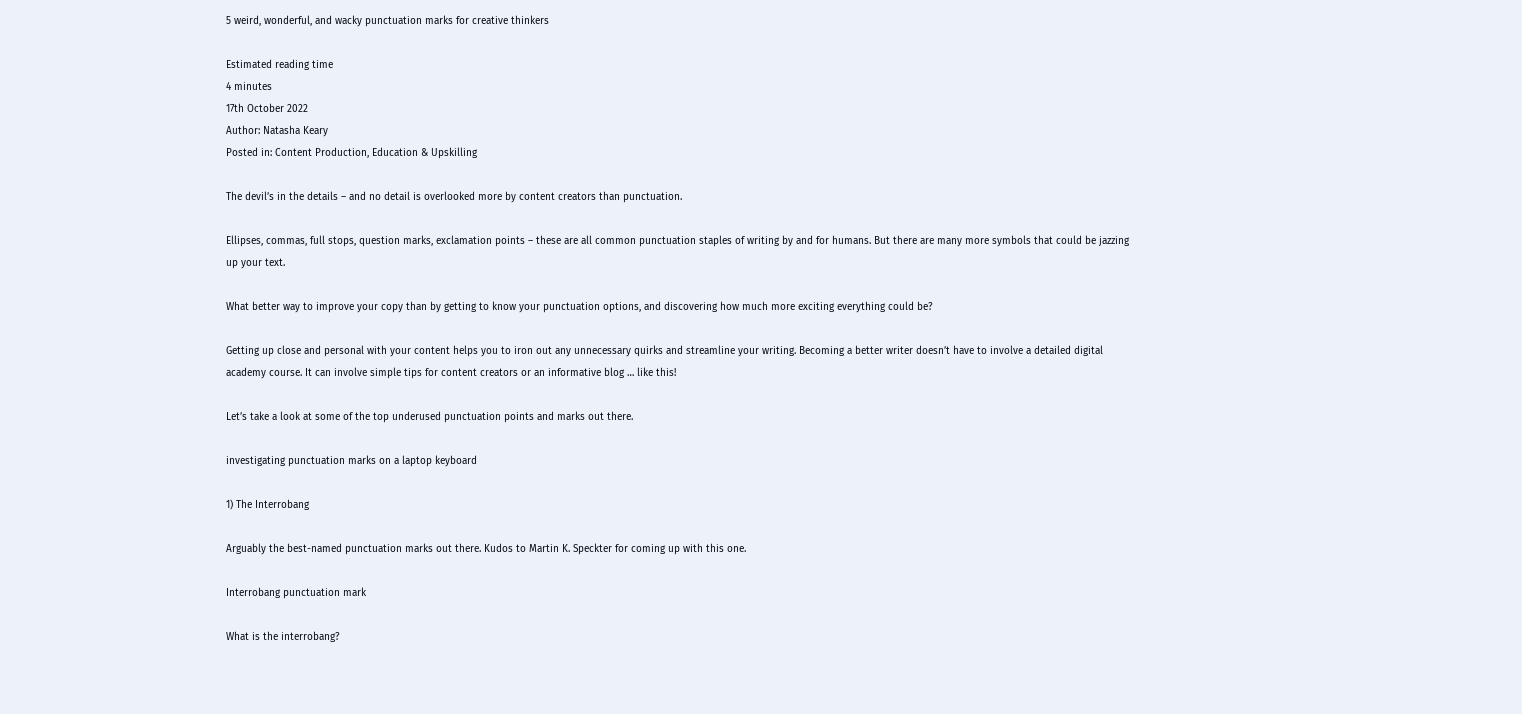5 weird, wonderful, and wacky punctuation marks for creative thinkers

Estimated reading time
4 minutes
17th October 2022
Author: Natasha Keary
Posted in: Content Production, Education & Upskilling

The devil’s in the details – and no detail is overlooked more by content creators than punctuation.

Ellipses, commas, full stops, question marks, exclamation points – these are all common punctuation staples of writing by and for humans. But there are many more symbols that could be jazzing up your text.

What better way to improve your copy than by getting to know your punctuation options, and discovering how much more exciting everything could be?

Getting up close and personal with your content helps you to iron out any unnecessary quirks and streamline your writing. Becoming a better writer doesn’t have to involve a detailed digital academy course. It can involve simple tips for content creators or an informative blog … like this!

Let’s take a look at some of the top underused punctuation points and marks out there.

investigating punctuation marks on a laptop keyboard

1) The Interrobang

Arguably the best-named punctuation marks out there. Kudos to Martin K. Speckter for coming up with this one.

Interrobang punctuation mark

What is the interrobang?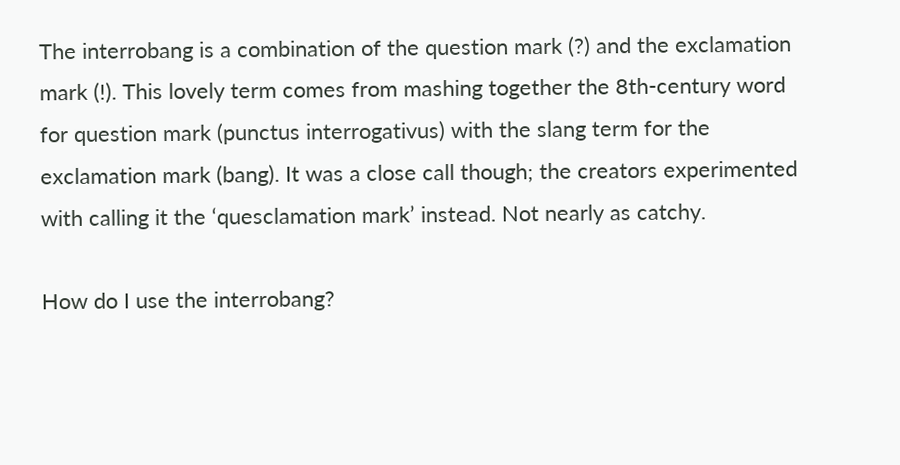The interrobang is a combination of the question mark (?) and the exclamation mark (!). This lovely term comes from mashing together the 8th-century word for question mark (punctus interrogativus) with the slang term for the exclamation mark (bang). It was a close call though; the creators experimented with calling it the ‘quesclamation mark’ instead. Not nearly as catchy.

How do I use the interrobang?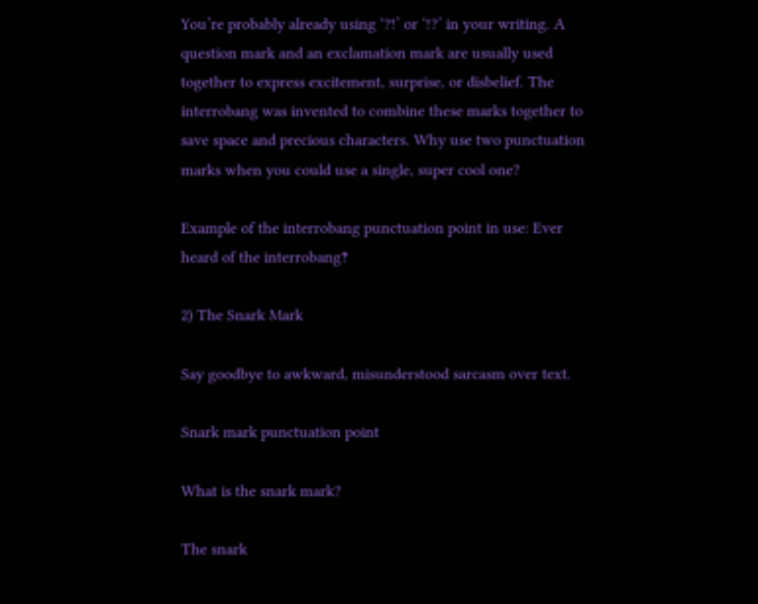You’re probably already using ‘?!’ or ‘!?’ in your writing. A question mark and an exclamation mark are usually used together to express excitement, surprise, or disbelief. The interrobang was invented to combine these marks together to save space and precious characters. Why use two punctuation marks when you could use a single, super cool one?

Example of the interrobang punctuation point in use: Ever heard of the interrobang‽

2) The Snark Mark

Say goodbye to awkward, misunderstood sarcasm over text.

Snark mark punctuation point

What is the snark mark?

The snark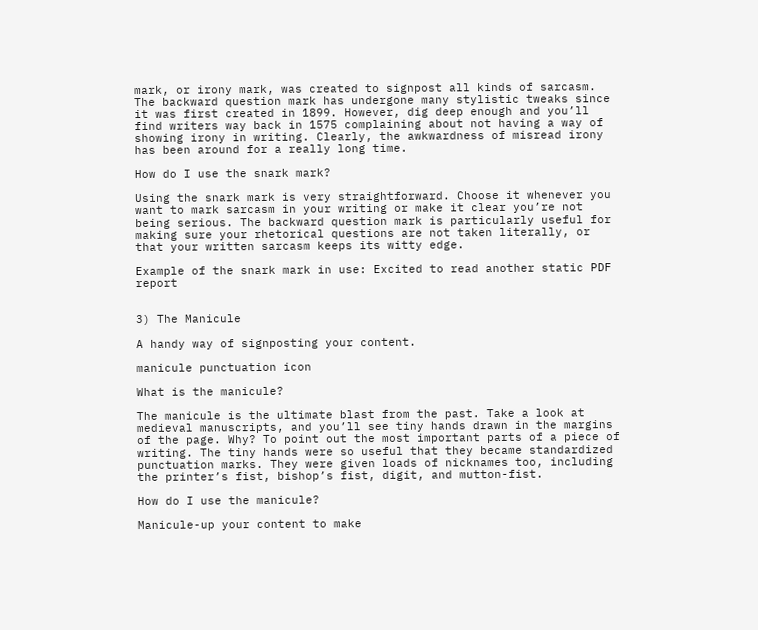mark, or irony mark, was created to signpost all kinds of sarcasm. The backward question mark has undergone many stylistic tweaks since it was first created in 1899. However, dig deep enough and you’ll find writers way back in 1575 complaining about not having a way of showing irony in writing. Clearly, the awkwardness of misread irony has been around for a really long time.

How do I use the snark mark?

Using the snark mark is very straightforward. Choose it whenever you want to mark sarcasm in your writing or make it clear you’re not being serious. The backward question mark is particularly useful for making sure your rhetorical questions are not taken literally, or that your written sarcasm keeps its witty edge.

Example of the snark mark in use: Excited to read another static PDF report


3) The Manicule

A handy way of signposting your content.

manicule punctuation icon

What is the manicule?

The manicule is the ultimate blast from the past. Take a look at medieval manuscripts, and you’ll see tiny hands drawn in the margins of the page. Why? To point out the most important parts of a piece of writing. The tiny hands were so useful that they became standardized punctuation marks. They were given loads of nicknames too, including the printer’s fist, bishop’s fist, digit, and mutton-fist.

How do I use the manicule?

Manicule-up your content to make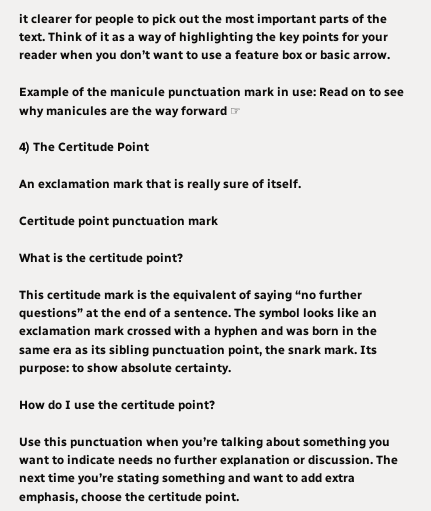it clearer for people to pick out the most important parts of the text. Think of it as a way of highlighting the key points for your reader when you don’t want to use a feature box or basic arrow.

Example of the manicule punctuation mark in use: Read on to see why manicules are the way forward ☞

4) The Certitude Point

An exclamation mark that is really sure of itself.

Certitude point punctuation mark

What is the certitude point?

This certitude mark is the equivalent of saying “no further questions” at the end of a sentence. The symbol looks like an exclamation mark crossed with a hyphen and was born in the same era as its sibling punctuation point, the snark mark. Its purpose: to show absolute certainty.

How do I use the certitude point?

Use this punctuation when you’re talking about something you want to indicate needs no further explanation or discussion. The next time you’re stating something and want to add extra emphasis, choose the certitude point.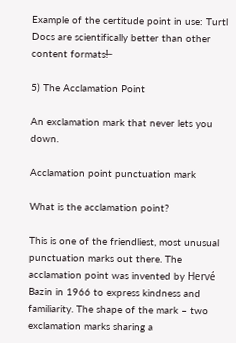Example of the certitude point in use: Turtl Docs are scientifically better than other content formats!̶

5) The Acclamation Point

An exclamation mark that never lets you down.

Acclamation point punctuation mark

What is the acclamation point?

This is one of the friendliest, most unusual punctuation marks out there. The acclamation point was invented by Hervé Bazin in 1966 to express kindness and familiarity. The shape of the mark – two exclamation marks sharing a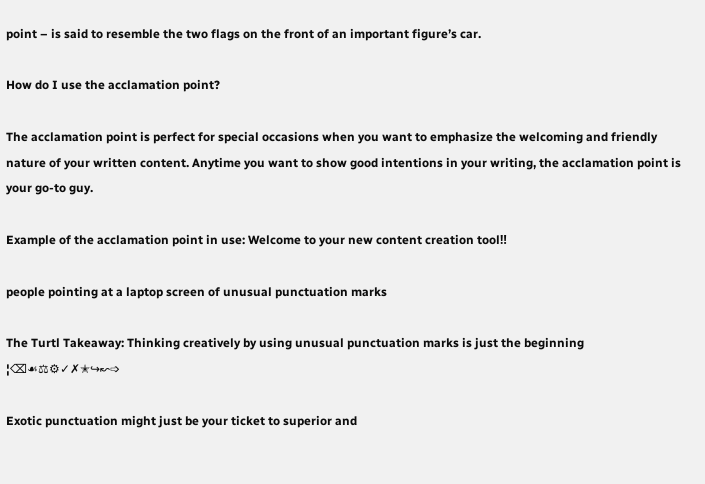point – is said to resemble the two flags on the front of an important figure’s car.

How do I use the acclamation point?

The acclamation point is perfect for special occasions when you want to emphasize the welcoming and friendly nature of your written content. Anytime you want to show good intentions in your writing, the acclamation point is your go-to guy.

Example of the acclamation point in use: Welcome to your new content creation tool‼

people pointing at a laptop screen of unusual punctuation marks

The Turtl Takeaway: Thinking creatively by using unusual punctuation marks is just the beginning ¦⌫☙⚖⚙✓✗✭↪↜➩

Exotic punctuation might just be your ticket to superior and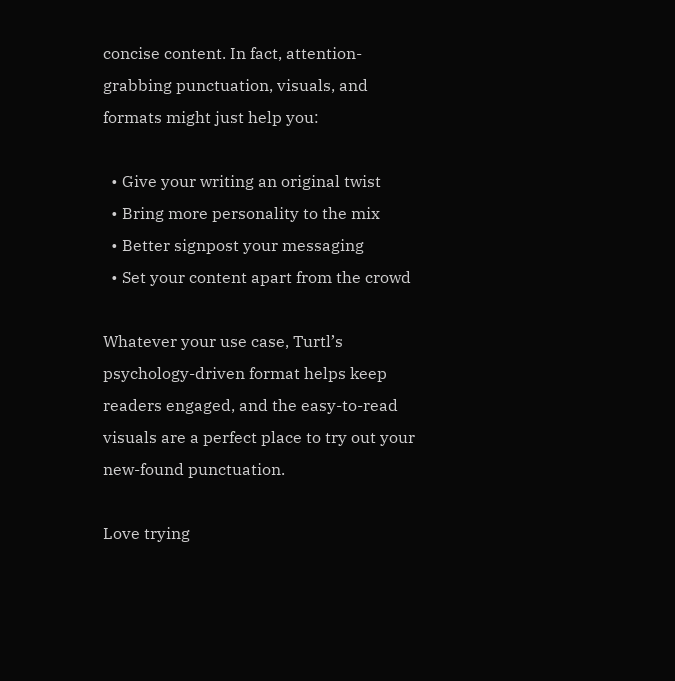concise content. In fact, attention-grabbing punctuation, visuals, and formats might just help you:

  • Give your writing an original twist
  • Bring more personality to the mix
  • Better signpost your messaging
  • Set your content apart from the crowd

Whatever your use case, Turtl’s psychology-driven format helps keep readers engaged, and the easy-to-read visuals are a perfect place to try out your new-found punctuation.

Love trying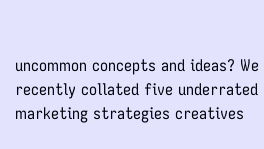uncommon concepts and ideas? We recently collated five underrated marketing strategies creatives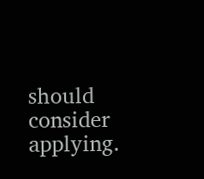should consider applying.